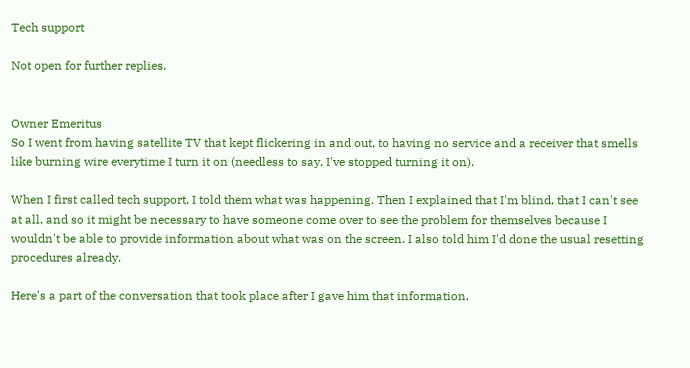Tech support

Not open for further replies.


Owner Emeritus
So I went from having satellite TV that kept flickering in and out, to having no service and a receiver that smells like burning wire everytime I turn it on (needless to say, I've stopped turning it on).

When I first called tech support, I told them what was happening. Then I explained that I'm blind, that I can't see at all, and so it might be necessary to have someone come over to see the problem for themselves because I wouldn't be able to provide information about what was on the screen. I also told him I'd done the usual resetting procedures already.

Here's a part of the conversation that took place after I gave him that information.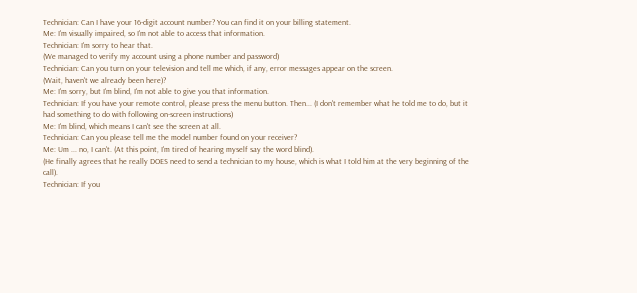Technician: Can I have your 16-digit account number? You can find it on your billing statement.
Me: I'm visually impaired, so I'm not able to access that information.
Technician: I'm sorry to hear that.
(We managed to verify my account using a phone number and password)
Technician: Can you turn on your television and tell me which, if any, error messages appear on the screen.
(Wait, haven't we already been here)?
Me: I'm sorry, but I'm blind, I'm not able to give you that information.
Technician: If you have your remote control, please press the menu button. Then... (I don't remember what he told me to do, but it had something to do with following on-screen instructions)
Me: I'm blind, which means I can't see the screen at all.
Technician: Can you please tell me the model number found on your receiver?
Me: Um ... no, I can't. (At this point, I'm tired of hearing myself say the word blind).
(He finally agrees that he really DOES need to send a technician to my house, which is what I told him at the very beginning of the call).
Technician: If you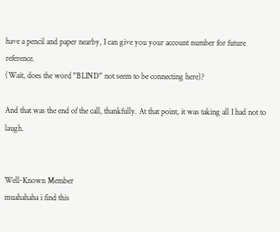have a pencil and paper nearby, I can give you your account number for future reference.
(Wait, does the word "BLIND" not seem to be connecting here)?

And that was the end of the call, thankfully. At that point, it was taking all I had not to laugh.


Well-Known Member
muahahaha i find this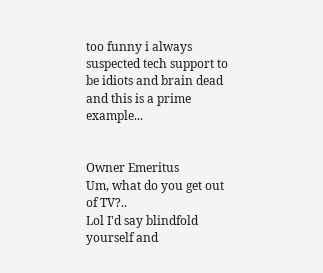too funny i always suspected tech support to be idiots and brain dead and this is a prime example...


Owner Emeritus
Um, what do you get out of TV?..
Lol I'd say blindfold yourself and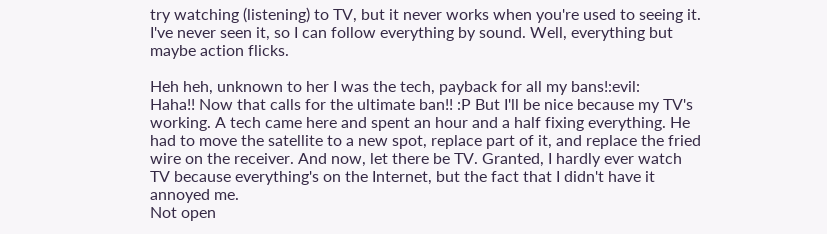try watching (listening) to TV, but it never works when you're used to seeing it. I've never seen it, so I can follow everything by sound. Well, everything but maybe action flicks.

Heh heh, unknown to her I was the tech, payback for all my bans!:evil:
Haha!! Now that calls for the ultimate ban!! :P But I'll be nice because my TV's working. A tech came here and spent an hour and a half fixing everything. He had to move the satellite to a new spot, replace part of it, and replace the fried wire on the receiver. And now, let there be TV. Granted, I hardly ever watch TV because everything's on the Internet, but the fact that I didn't have it annoyed me.
Not open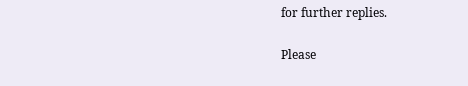for further replies.

Please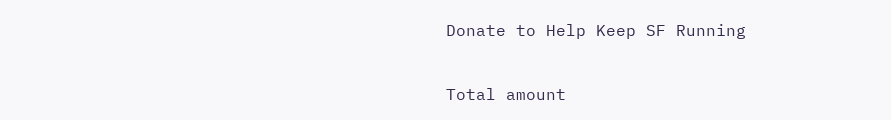Donate to Help Keep SF Running

Total amount